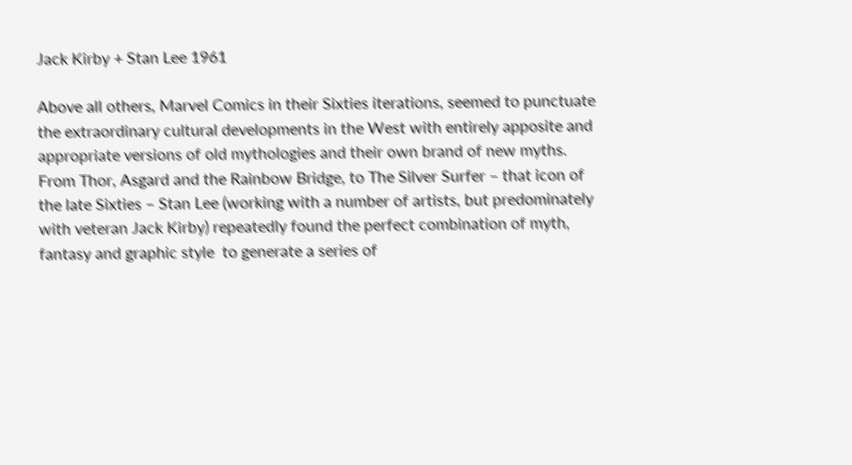Jack Kirby + Stan Lee 1961

Above all others, Marvel Comics in their Sixties iterations, seemed to punctuate the extraordinary cultural developments in the West with entirely apposite and appropriate versions of old mythologies and their own brand of new myths. From Thor, Asgard and the Rainbow Bridge, to The Silver Surfer – that icon of the late Sixties – Stan Lee (working with a number of artists, but predominately with veteran Jack Kirby) repeatedly found the perfect combination of myth, fantasy and graphic style  to generate a series of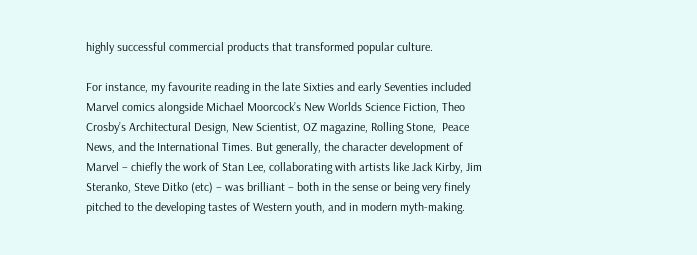highly successful commercial products that transformed popular culture.

For instance, my favourite reading in the late Sixties and early Seventies included Marvel comics alongside Michael Moorcock’s New Worlds Science Fiction, Theo Crosby’s Architectural Design, New Scientist, OZ magazine, Rolling Stone,  Peace News, and the International Times. But generally, the character development of Marvel – chiefly the work of Stan Lee, collaborating with artists like Jack Kirby, Jim Steranko, Steve Ditko (etc) – was brilliant – both in the sense or being very finely pitched to the developing tastes of Western youth, and in modern myth-making.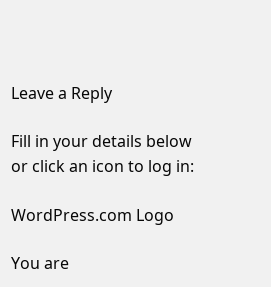Leave a Reply

Fill in your details below or click an icon to log in:

WordPress.com Logo

You are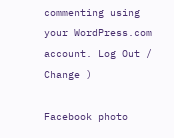commenting using your WordPress.com account. Log Out /  Change )

Facebook photo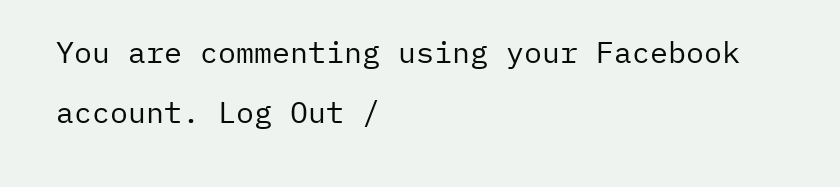You are commenting using your Facebook account. Log Out /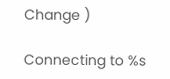Change )

Connecting to %s